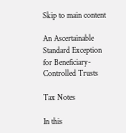Skip to main content

An Ascertainable Standard Exception for Beneficiary-Controlled Trusts

Tax Notes

In this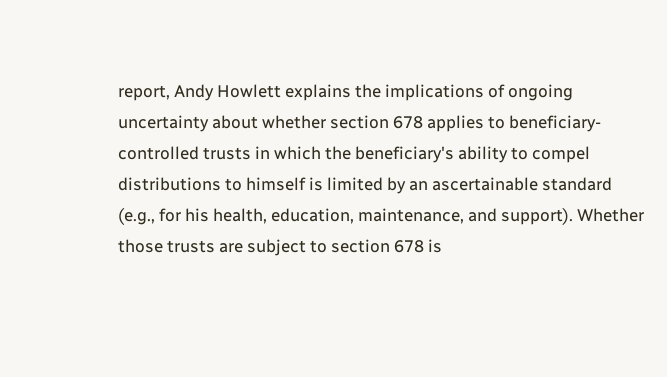report, Andy Howlett explains the implications of ongoing uncertainty about whether section 678 applies to beneficiary-controlled trusts in which the beneficiary's ability to compel distributions to himself is limited by an ascertainable standard (e.g., for his health, education, maintenance, and support). Whether those trusts are subject to section 678 is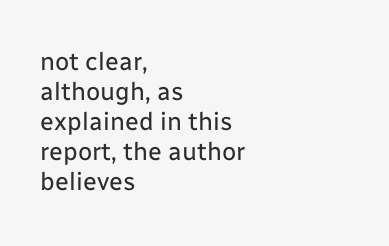not clear, although, as explained in this report, the author believes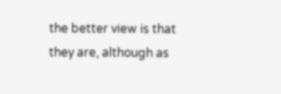the better view is that they are, although as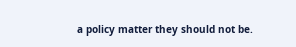a policy matter they should not be.